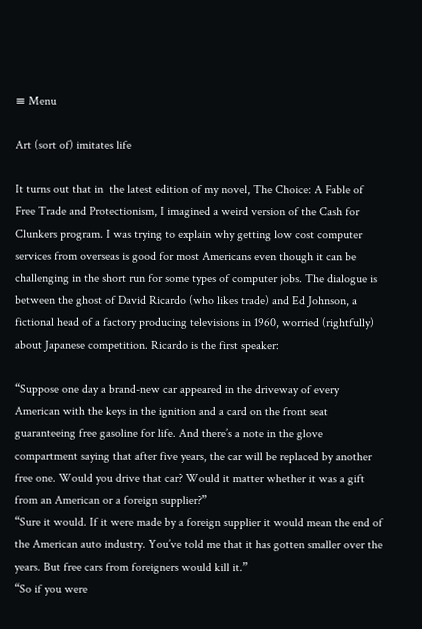≡ Menu

Art (sort of) imitates life

It turns out that in  the latest edition of my novel, The Choice: A Fable of Free Trade and Protectionism, I imagined a weird version of the Cash for Clunkers program. I was trying to explain why getting low cost computer services from overseas is good for most Americans even though it can be challenging in the short run for some types of computer jobs. The dialogue is between the ghost of David Ricardo (who likes trade) and Ed Johnson, a fictional head of a factory producing televisions in 1960, worried (rightfully) about Japanese competition. Ricardo is the first speaker:

“Suppose one day a brand-new car appeared in the driveway of every American with the keys in the ignition and a card on the front seat guaranteeing free gasoline for life. And there’s a note in the glove compartment saying that after five years, the car will be replaced by another free one. Would you drive that car? Would it matter whether it was a gift from an American or a foreign supplier?”
“Sure it would. If it were made by a foreign supplier it would mean the end of the American auto industry. You’ve told me that it has gotten smaller over the years. But free cars from foreigners would kill it.”
“So if you were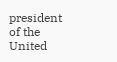president of the United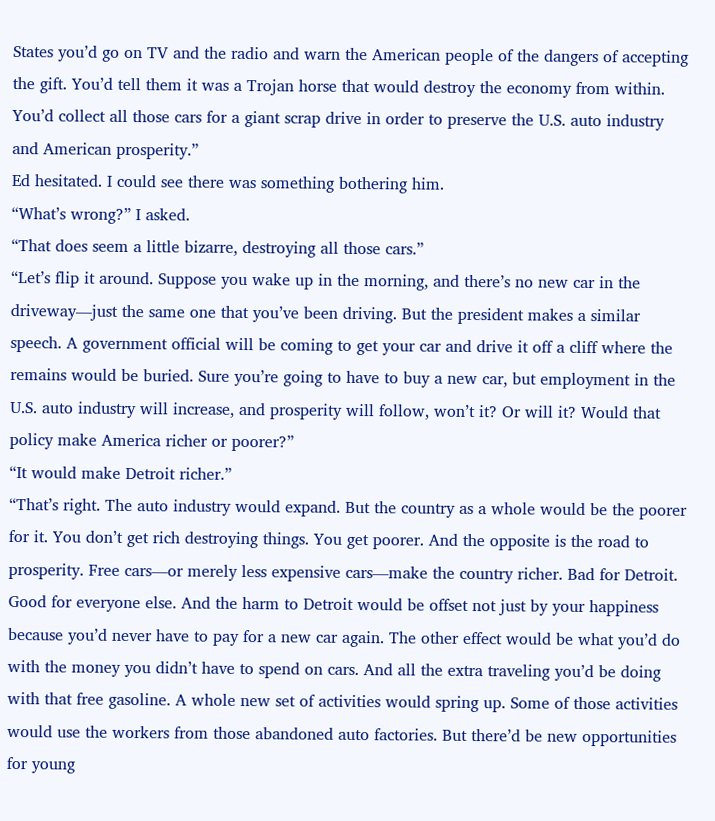States you’d go on TV and the radio and warn the American people of the dangers of accepting the gift. You’d tell them it was a Trojan horse that would destroy the economy from within. You’d collect all those cars for a giant scrap drive in order to preserve the U.S. auto industry and American prosperity.”
Ed hesitated. I could see there was something bothering him.
“What’s wrong?” I asked.
“That does seem a little bizarre, destroying all those cars.”
“Let’s flip it around. Suppose you wake up in the morning, and there’s no new car in the driveway—just the same one that you’ve been driving. But the president makes a similar speech. A government official will be coming to get your car and drive it off a cliff where the remains would be buried. Sure you’re going to have to buy a new car, but employment in the U.S. auto industry will increase, and prosperity will follow, won’t it? Or will it? Would that policy make America richer or poorer?”
“It would make Detroit richer.”
“That’s right. The auto industry would expand. But the country as a whole would be the poorer for it. You don’t get rich destroying things. You get poorer. And the opposite is the road to prosperity. Free cars—or merely less expensive cars—make the country richer. Bad for Detroit. Good for everyone else. And the harm to Detroit would be offset not just by your happiness because you’d never have to pay for a new car again. The other effect would be what you’d do with the money you didn’t have to spend on cars. And all the extra traveling you’d be doing with that free gasoline. A whole new set of activities would spring up. Some of those activities would use the workers from those abandoned auto factories. But there’d be new opportunities for young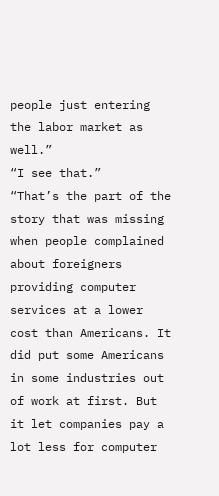people just entering the labor market as well.”
“I see that.”
“That’s the part of the story that was missing when people complained about foreigners providing computer services at a lower cost than Americans. It did put some Americans in some industries out of work at first. But it let companies pay a lot less for computer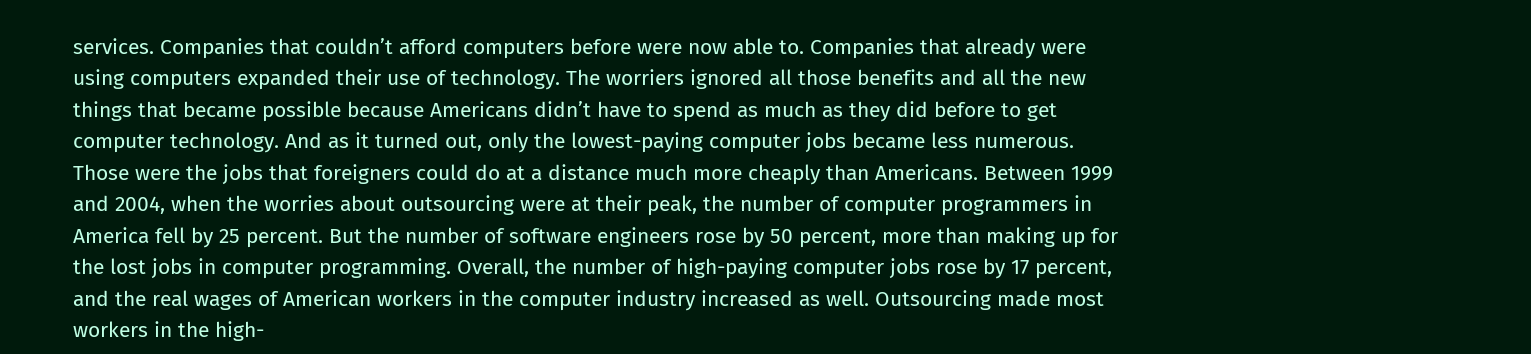services. Companies that couldn’t afford computers before were now able to. Companies that already were using computers expanded their use of technology. The worriers ignored all those benefits and all the new things that became possible because Americans didn’t have to spend as much as they did before to get computer technology. And as it turned out, only the lowest-paying computer jobs became less numerous. Those were the jobs that foreigners could do at a distance much more cheaply than Americans. Between 1999 and 2004, when the worries about outsourcing were at their peak, the number of computer programmers in America fell by 25 percent. But the number of software engineers rose by 50 percent, more than making up for the lost jobs in computer programming. Overall, the number of high-paying computer jobs rose by 17 percent, and the real wages of American workers in the computer industry increased as well. Outsourcing made most workers in the high-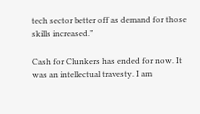tech sector better off as demand for those skills increased.”

Cash for Clunkers has ended for now. It was an intellectual travesty. I am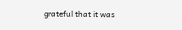grateful that it was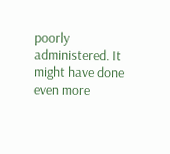poorly administered. It might have done even more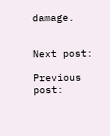damage.


Next post:

Previous post: